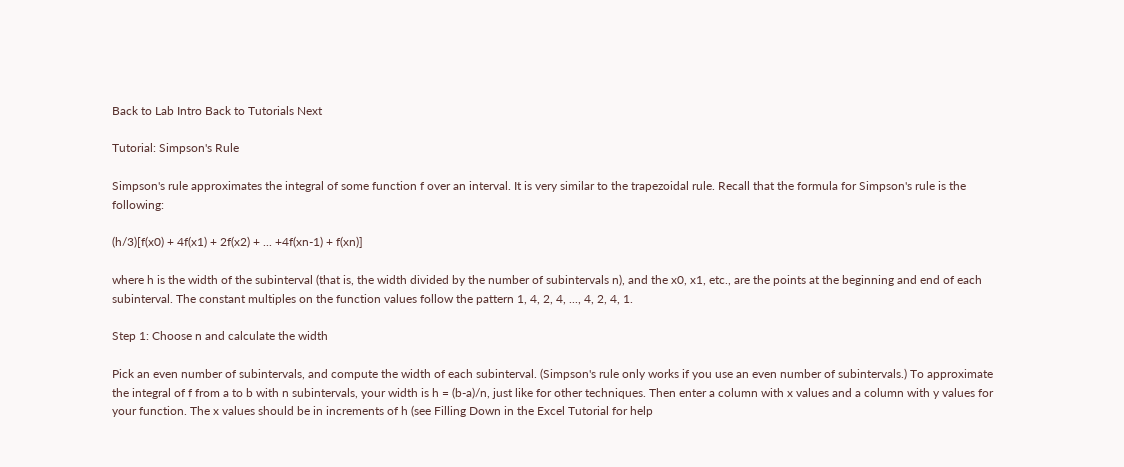Back to Lab Intro Back to Tutorials Next

Tutorial: Simpson's Rule

Simpson's rule approximates the integral of some function f over an interval. It is very similar to the trapezoidal rule. Recall that the formula for Simpson's rule is the following:

(h/3)[f(x0) + 4f(x1) + 2f(x2) + ... +4f(xn-1) + f(xn)]

where h is the width of the subinterval (that is, the width divided by the number of subintervals n), and the x0, x1, etc., are the points at the beginning and end of each subinterval. The constant multiples on the function values follow the pattern 1, 4, 2, 4, ..., 4, 2, 4, 1.

Step 1: Choose n and calculate the width

Pick an even number of subintervals, and compute the width of each subinterval. (Simpson's rule only works if you use an even number of subintervals.) To approximate the integral of f from a to b with n subintervals, your width is h = (b-a)/n, just like for other techniques. Then enter a column with x values and a column with y values for your function. The x values should be in increments of h (see Filling Down in the Excel Tutorial for help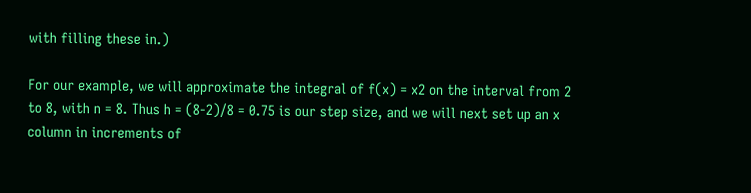with filling these in.)

For our example, we will approximate the integral of f(x) = x2 on the interval from 2 to 8, with n = 8. Thus h = (8-2)/8 = 0.75 is our step size, and we will next set up an x column in increments of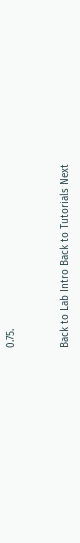0.75.


Back to Lab Intro Back to Tutorials Next